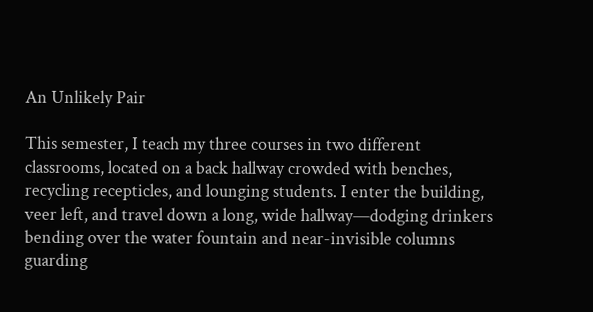An Unlikely Pair

This semester, I teach my three courses in two different classrooms, located on a back hallway crowded with benches, recycling recepticles, and lounging students. I enter the building, veer left, and travel down a long, wide hallway—dodging drinkers bending over the water fountain and near-invisible columns guarding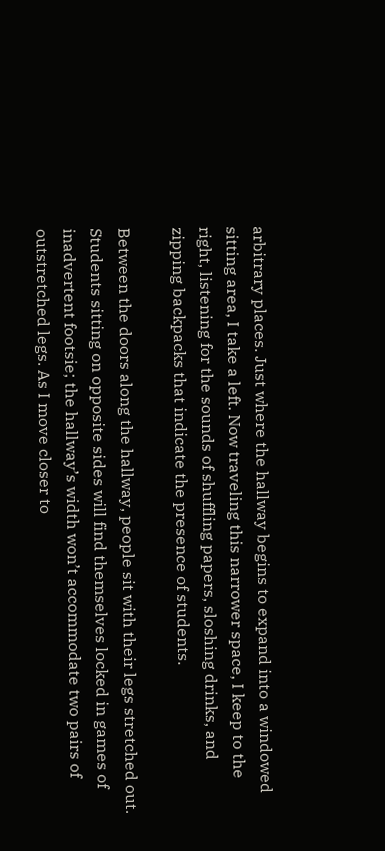arbitrary places. Just where the hallway begins to expand into a windowed sitting area, I take a left. Now traveling this narrower space, I keep to the right, listening for the sounds of shuffling papers, sloshing drinks, and zipping backpacks that indicate the presence of students.

Between the doors along the hallway, people sit with their legs stretched out. Students sitting on opposite sides will find themselves locked in games of inadvertent footsie; the hallway’s width won’t accommodate two pairs of outstretched legs. As I move closer to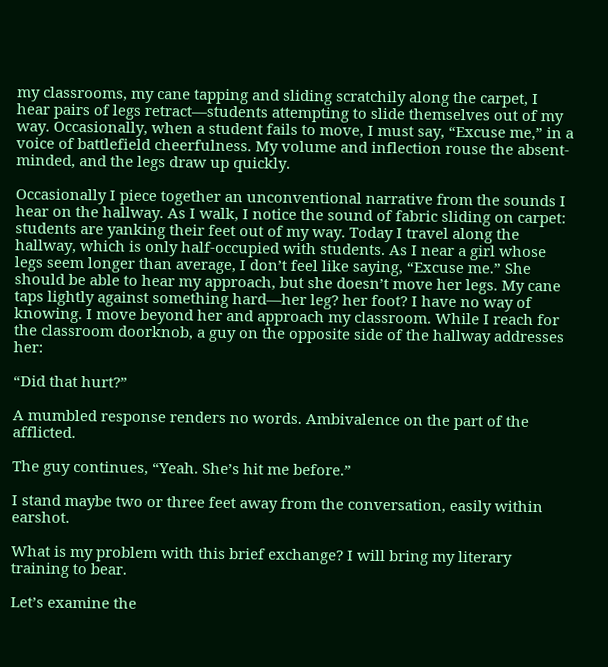my classrooms, my cane tapping and sliding scratchily along the carpet, I hear pairs of legs retract—students attempting to slide themselves out of my way. Occasionally, when a student fails to move, I must say, “Excuse me,” in a voice of battlefield cheerfulness. My volume and inflection rouse the absent-minded, and the legs draw up quickly.

Occasionally I piece together an unconventional narrative from the sounds I hear on the hallway. As I walk, I notice the sound of fabric sliding on carpet: students are yanking their feet out of my way. Today I travel along the hallway, which is only half-occupied with students. As I near a girl whose legs seem longer than average, I don’t feel like saying, “Excuse me.” She should be able to hear my approach, but she doesn’t move her legs. My cane taps lightly against something hard—her leg? her foot? I have no way of knowing. I move beyond her and approach my classroom. While I reach for the classroom doorknob, a guy on the opposite side of the hallway addresses her:

“Did that hurt?”

A mumbled response renders no words. Ambivalence on the part of the afflicted.

The guy continues, “Yeah. She’s hit me before.”

I stand maybe two or three feet away from the conversation, easily within earshot.

What is my problem with this brief exchange? I will bring my literary training to bear.

Let’s examine the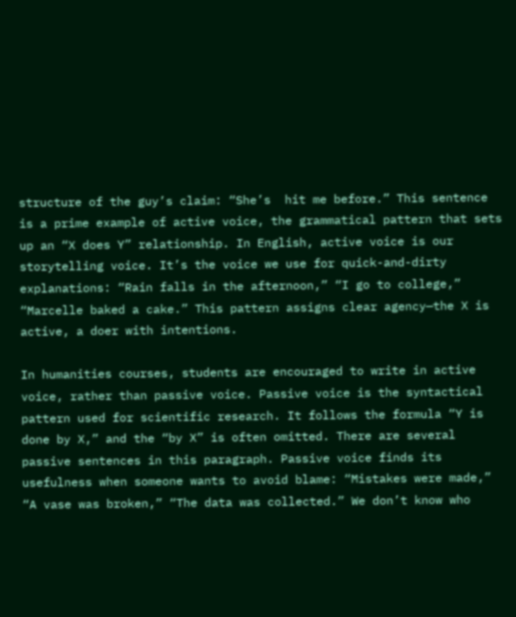structure of the guy’s claim: “She’s  hit me before.” This sentence is a prime example of active voice, the grammatical pattern that sets up an “X does Y” relationship. In English, active voice is our storytelling voice. It’s the voice we use for quick-and-dirty explanations: “Rain falls in the afternoon,” “I go to college,” “Marcelle baked a cake.” This pattern assigns clear agency—the X is active, a doer with intentions.

In humanities courses, students are encouraged to write in active voice, rather than passive voice. Passive voice is the syntactical pattern used for scientific research. It follows the formula “Y is done by X,” and the “by X” is often omitted. There are several passive sentences in this paragraph. Passive voice finds its usefulness when someone wants to avoid blame: “Mistakes were made,” “A vase was broken,” “The data was collected.” We don’t know who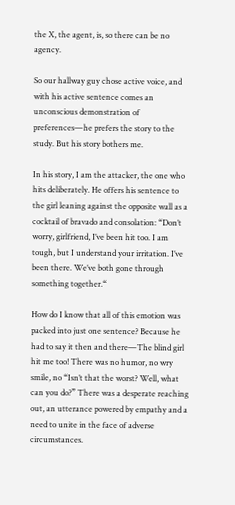the X, the agent, is, so there can be no agency.

So our hallway guy chose active voice, and with his active sentence comes an unconscious demonstration of preferences—he prefers the story to the study. But his story bothers me.

In his story, I am the attacker, the one who hits deliberately. He offers his sentence to the girl leaning against the opposite wall as a cocktail of bravado and consolation: “Don’t worry, girlfriend, I’ve been hit too. I am tough, but I understand your irritation. I’ve been there. We’ve both gone through something together.“

How do I know that all of this emotion was packed into just one sentence? Because he had to say it then and there—The blind girl hit me too! There was no humor, no wry smile, no “Isn’t that the worst? Well, what can you do?” There was a desperate reaching out, an utterance powered by empathy and a need to unite in the face of adverse circumstances.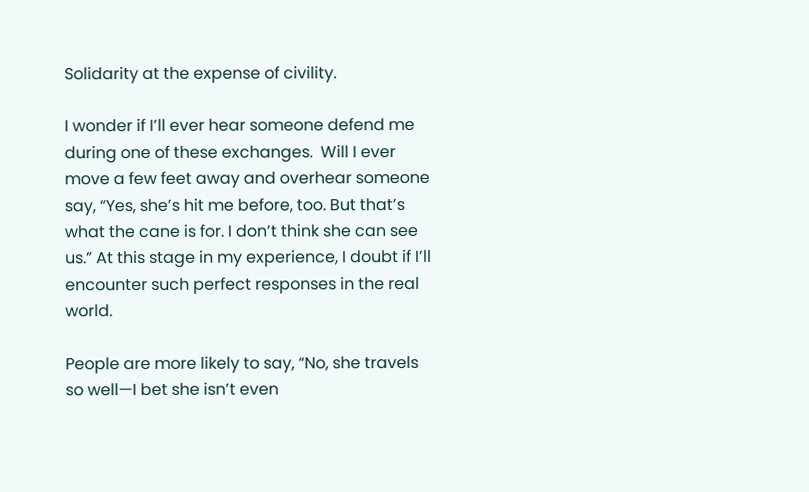Solidarity at the expense of civility.

I wonder if I’ll ever hear someone defend me during one of these exchanges.  Will I ever move a few feet away and overhear someone say, “Yes, she’s hit me before, too. But that’s what the cane is for. I don’t think she can see us.” At this stage in my experience, I doubt if I’ll encounter such perfect responses in the real world.

People are more likely to say, “No, she travels so well—I bet she isn’t even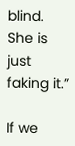blind. She is just faking it.”

If we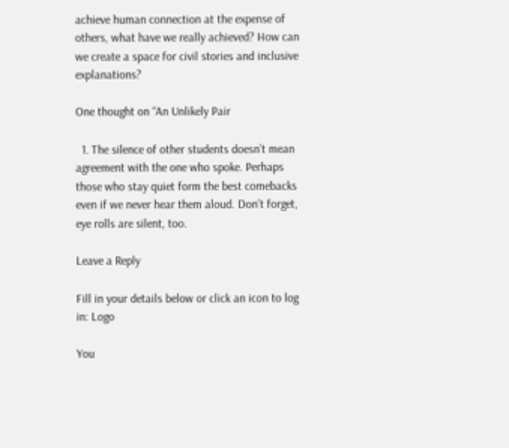achieve human connection at the expense of others, what have we really achieved? How can we create a space for civil stories and inclusive explanations?

One thought on “An Unlikely Pair

  1. The silence of other students doesn’t mean agreement with the one who spoke. Perhaps those who stay quiet form the best comebacks even if we never hear them aloud. Don’t forget, eye rolls are silent, too.

Leave a Reply

Fill in your details below or click an icon to log in: Logo

You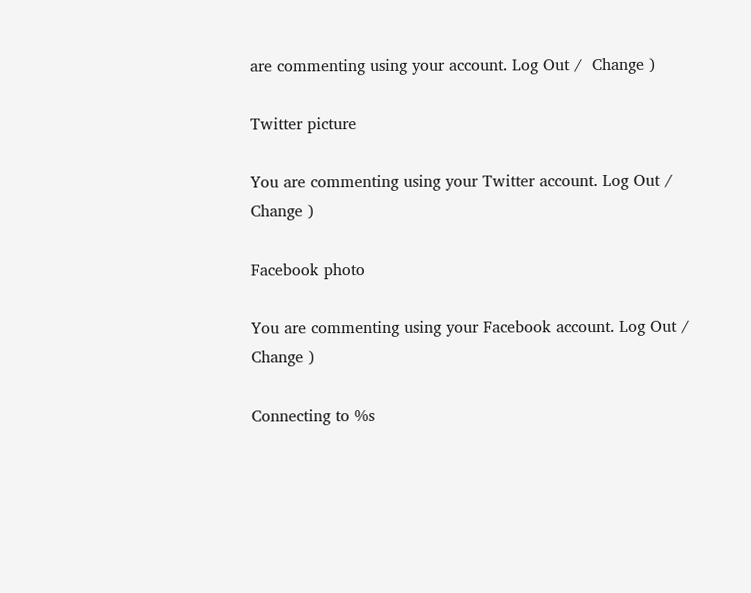are commenting using your account. Log Out /  Change )

Twitter picture

You are commenting using your Twitter account. Log Out /  Change )

Facebook photo

You are commenting using your Facebook account. Log Out /  Change )

Connecting to %s